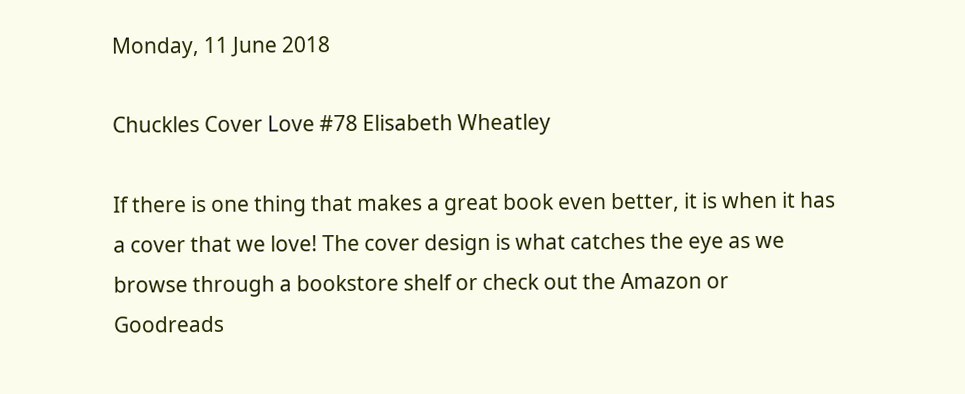Monday, 11 June 2018

Chuckles Cover Love #78 Elisabeth Wheatley

If there is one thing that makes a great book even better, it is when it has a cover that we love! The cover design is what catches the eye as we browse through a bookstore shelf or check out the Amazon or Goodreads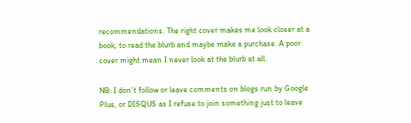recommendations. The right cover makes me look closer at a book, to read the blurb and maybe make a purchase. A poor cover might mean I never look at the blurb at all.

NB: I don't follow or leave comments on blogs run by Google Plus, or DISQUS as I refuse to join something just to leave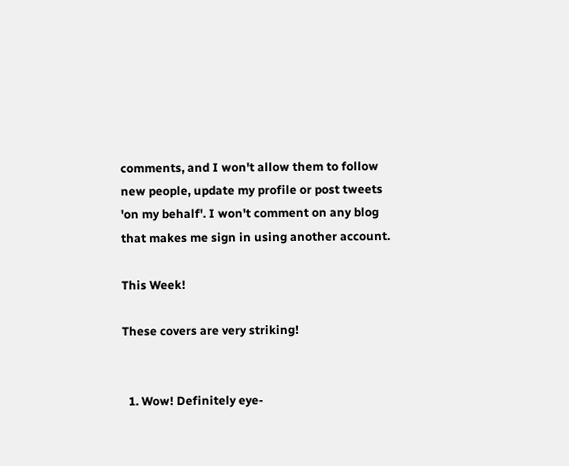comments, and I won't allow them to follow new people, update my profile or post tweets 'on my behalf'. I won't comment on any blog that makes me sign in using another account.

This Week!

These covers are very striking!


  1. Wow! Definitely eye-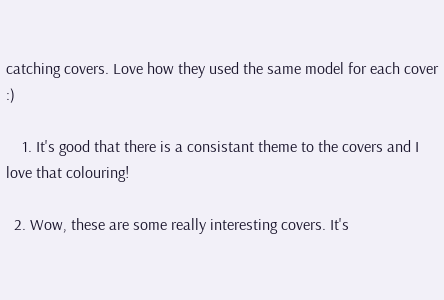catching covers. Love how they used the same model for each cover :)

    1. It's good that there is a consistant theme to the covers and I love that colouring!

  2. Wow, these are some really interesting covers. It's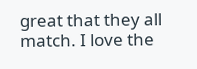great that they all match. I love the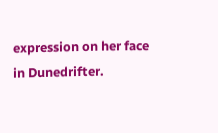expression on her face in Dunedrifter.